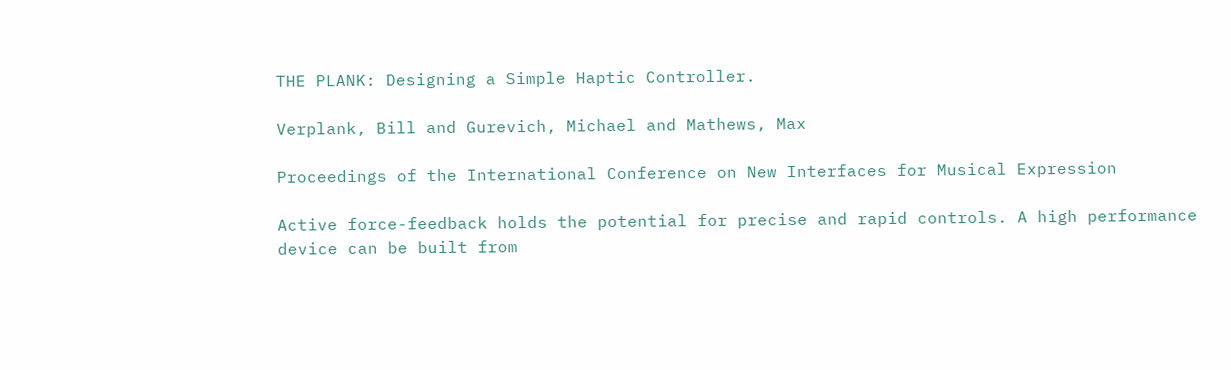THE PLANK: Designing a Simple Haptic Controller.

Verplank, Bill and Gurevich, Michael and Mathews, Max

Proceedings of the International Conference on New Interfaces for Musical Expression

Active force-feedback holds the potential for precise and rapid controls. A high performance device can be built from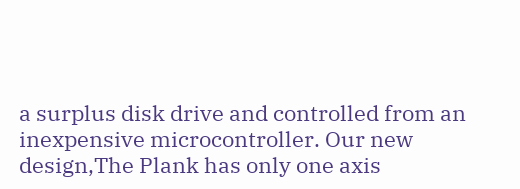a surplus disk drive and controlled from an inexpensive microcontroller. Our new design,The Plank has only one axis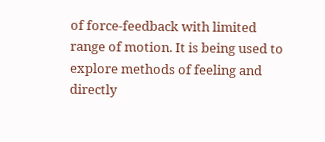of force-feedback with limited range of motion. It is being used to explore methods of feeling and directly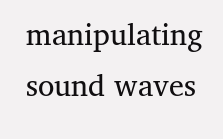manipulating sound waves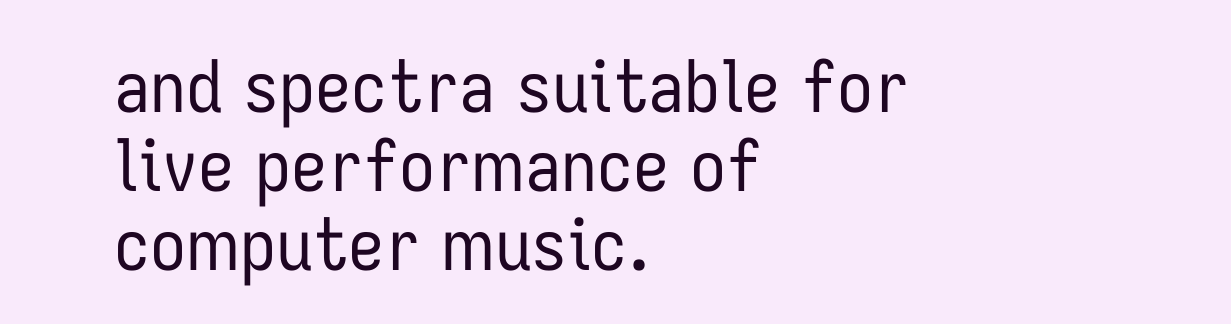and spectra suitable for live performance of computer music.